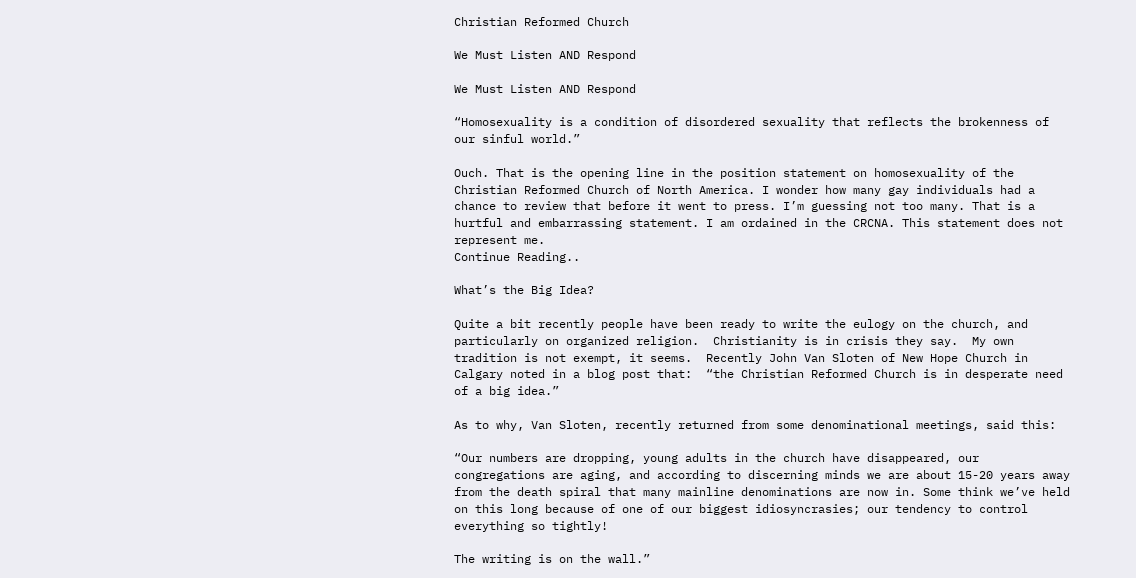Christian Reformed Church

We Must Listen AND Respond

We Must Listen AND Respond

“Homosexuality is a condition of disordered sexuality that reflects the brokenness of our sinful world.”

Ouch. That is the opening line in the position statement on homosexuality of the Christian Reformed Church of North America. I wonder how many gay individuals had a chance to review that before it went to press. I’m guessing not too many. That is a hurtful and embarrassing statement. I am ordained in the CRCNA. This statement does not represent me.
Continue Reading..

What’s the Big Idea?

Quite a bit recently people have been ready to write the eulogy on the church, and particularly on organized religion.  Christianity is in crisis they say.  My own tradition is not exempt, it seems.  Recently John Van Sloten of New Hope Church in Calgary noted in a blog post that:  “the Christian Reformed Church is in desperate need of a big idea.”

As to why, Van Sloten, recently returned from some denominational meetings, said this:

“Our numbers are dropping, young adults in the church have disappeared, our congregations are aging, and according to discerning minds we are about 15-20 years away from the death spiral that many mainline denominations are now in. Some think we’ve held on this long because of one of our biggest idiosyncrasies; our tendency to control everything so tightly!

The writing is on the wall.”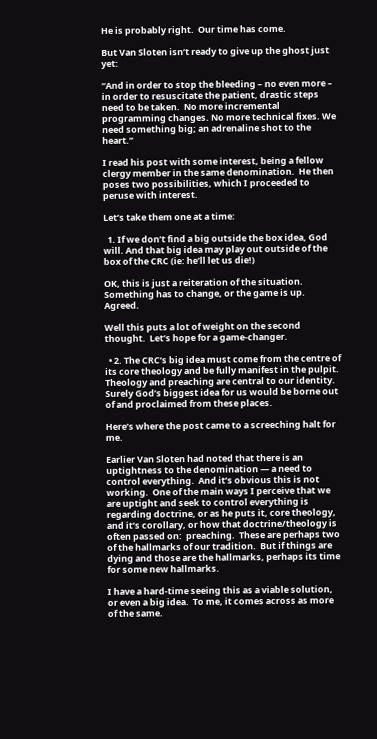He is probably right.  Our time has come.

But Van Sloten isn’t ready to give up the ghost just yet:

“And in order to stop the bleeding – no even more – in order to resuscitate the patient, drastic steps need to be taken.  No more incremental programming changes. No more technical fixes. We need something big; an adrenaline shot to the heart.”

I read his post with some interest, being a fellow clergy member in the same denomination.  He then poses two possibilities, which I proceeded to peruse with interest.

Let’s take them one at a time:

  1. If we don’t find a big outside the box idea, God will. And that big idea may play out outside of the box of the CRC (ie: he’ll let us die!)

OK, this is just a reiteration of the situation.  Something has to change, or the game is up.  Agreed.

Well this puts a lot of weight on the second thought.  Let’s hope for a game-changer.

  • 2. The CRC’s big idea must come from the centre of its core theology and be fully manifest in the pulpit. Theology and preaching are central to our identity. Surely God’s biggest idea for us would be borne out of and proclaimed from these places.

Here’s where the post came to a screeching halt for me.

Earlier Van Sloten had noted that there is an uptightness to the denomination — a need to control everything.  And it’s obvious this is not working.  One of the main ways I perceive that we are uptight and seek to control everything is regarding doctrine, or as he puts it, core theology, and it’s corollary, or how that doctrine/theology is often passed on:  preaching.  These are perhaps two of the hallmarks of our tradition.  But if things are dying and those are the hallmarks, perhaps its time for some new hallmarks.

I have a hard-time seeing this as a viable solution, or even a big idea.  To me, it comes across as more of the same.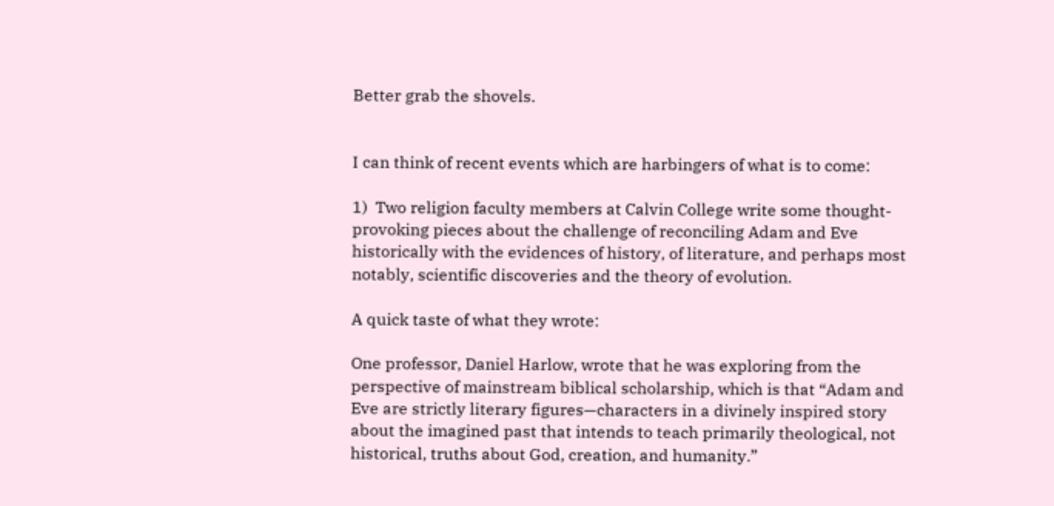Better grab the shovels.


I can think of recent events which are harbingers of what is to come:

1)  Two religion faculty members at Calvin College write some thought-provoking pieces about the challenge of reconciling Adam and Eve historically with the evidences of history, of literature, and perhaps most notably, scientific discoveries and the theory of evolution.

A quick taste of what they wrote:

One professor, Daniel Harlow, wrote that he was exploring from the perspective of mainstream biblical scholarship, which is that “Adam and Eve are strictly literary figures—characters in a divinely inspired story about the imagined past that intends to teach primarily theological, not historical, truths about God, creation, and humanity.”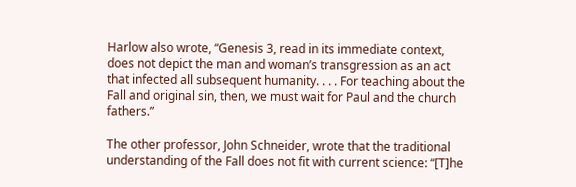Harlow also wrote, “Genesis 3, read in its immediate context, does not depict the man and woman’s transgression as an act that infected all subsequent humanity. . . . For teaching about the Fall and original sin, then, we must wait for Paul and the church fathers.”

The other professor, John Schneider, wrote that the traditional understanding of the Fall does not fit with current science: “[T]he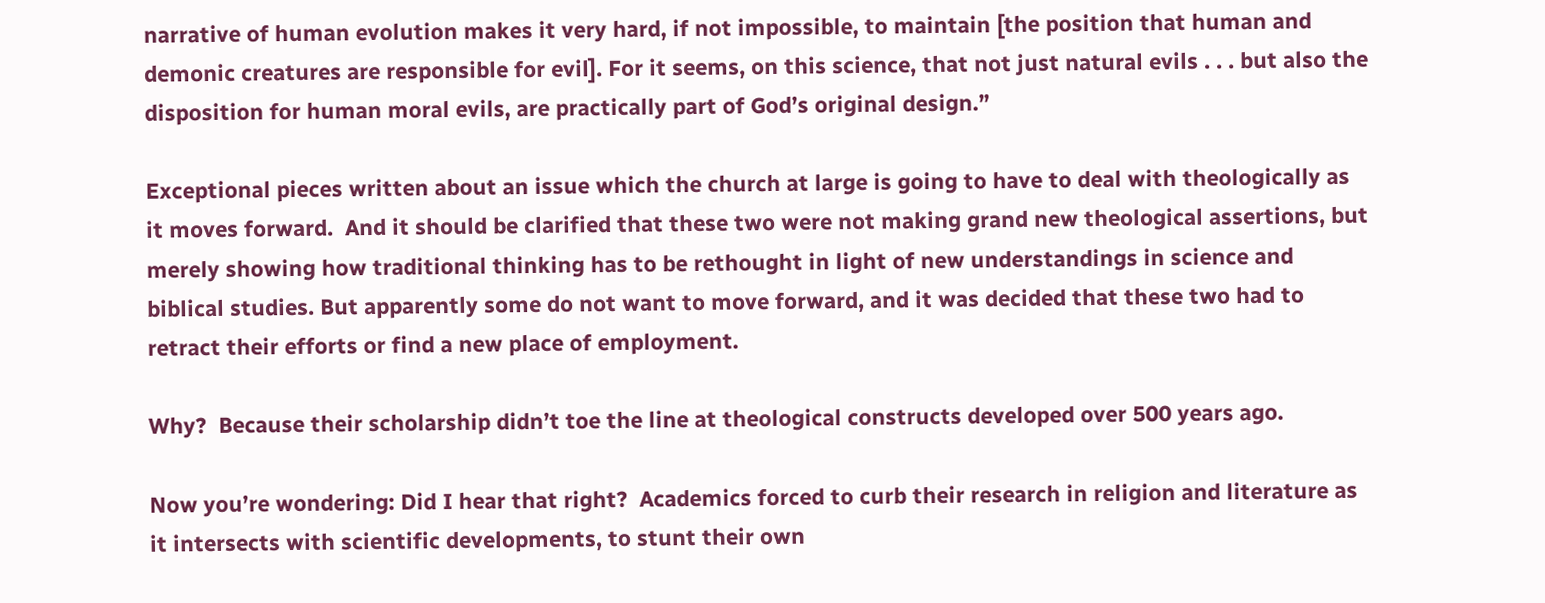narrative of human evolution makes it very hard, if not impossible, to maintain [the position that human and demonic creatures are responsible for evil]. For it seems, on this science, that not just natural evils . . . but also the disposition for human moral evils, are practically part of God’s original design.”

Exceptional pieces written about an issue which the church at large is going to have to deal with theologically as it moves forward.  And it should be clarified that these two were not making grand new theological assertions, but merely showing how traditional thinking has to be rethought in light of new understandings in science and biblical studies. But apparently some do not want to move forward, and it was decided that these two had to retract their efforts or find a new place of employment.

Why?  Because their scholarship didn’t toe the line at theological constructs developed over 500 years ago.

Now you’re wondering: Did I hear that right?  Academics forced to curb their research in religion and literature as it intersects with scientific developments, to stunt their own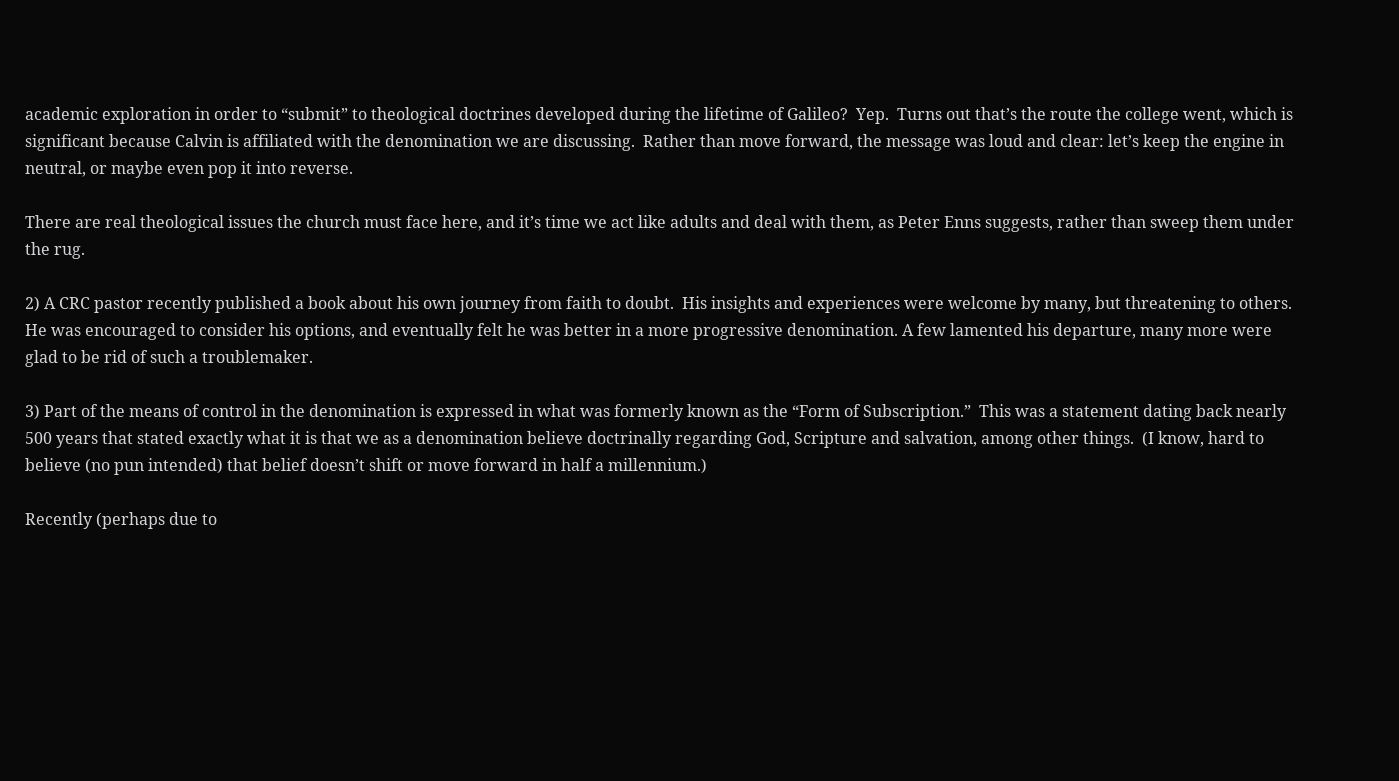academic exploration in order to “submit” to theological doctrines developed during the lifetime of Galileo?  Yep.  Turns out that’s the route the college went, which is significant because Calvin is affiliated with the denomination we are discussing.  Rather than move forward, the message was loud and clear: let’s keep the engine in neutral, or maybe even pop it into reverse.

There are real theological issues the church must face here, and it’s time we act like adults and deal with them, as Peter Enns suggests, rather than sweep them under the rug.

2) A CRC pastor recently published a book about his own journey from faith to doubt.  His insights and experiences were welcome by many, but threatening to others.  He was encouraged to consider his options, and eventually felt he was better in a more progressive denomination. A few lamented his departure, many more were glad to be rid of such a troublemaker.

3) Part of the means of control in the denomination is expressed in what was formerly known as the “Form of Subscription.”  This was a statement dating back nearly 500 years that stated exactly what it is that we as a denomination believe doctrinally regarding God, Scripture and salvation, among other things.  (I know, hard to believe (no pun intended) that belief doesn’t shift or move forward in half a millennium.)

Recently (perhaps due to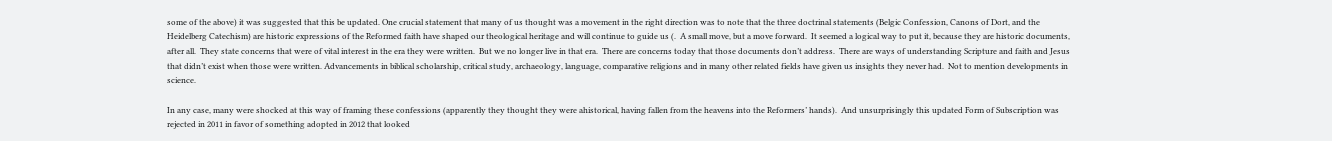some of the above) it was suggested that this be updated. One crucial statement that many of us thought was a movement in the right direction was to note that the three doctrinal statements (Belgic Confession, Canons of Dort, and the Heidelberg Catechism) are historic expressions of the Reformed faith have shaped our theological heritage and will continue to guide us (.  A small move, but a move forward.  It seemed a logical way to put it, because they are historic documents, after all.  They state concerns that were of vital interest in the era they were written.  But we no longer live in that era.  There are concerns today that those documents don’t address.  There are ways of understanding Scripture and faith and Jesus that didn’t exist when those were written. Advancements in biblical scholarship, critical study, archaeology, language, comparative religions and in many other related fields have given us insights they never had.  Not to mention developments in science.

In any case, many were shocked at this way of framing these confessions (apparently they thought they were ahistorical, having fallen from the heavens into the Reformers’ hands).  And unsurprisingly this updated Form of Subscription was rejected in 2011 in favor of something adopted in 2012 that looked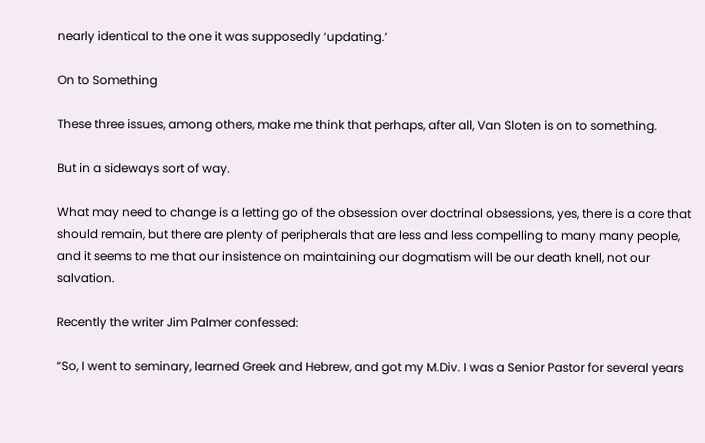nearly identical to the one it was supposedly ‘updating.’

On to Something

These three issues, among others, make me think that perhaps, after all, Van Sloten is on to something.

But in a sideways sort of way.

What may need to change is a letting go of the obsession over doctrinal obsessions, yes, there is a core that should remain, but there are plenty of peripherals that are less and less compelling to many many people, and it seems to me that our insistence on maintaining our dogmatism will be our death knell, not our salvation.

Recently the writer Jim Palmer confessed:

“So, I went to seminary, learned Greek and Hebrew, and got my M.Div. I was a Senior Pastor for several years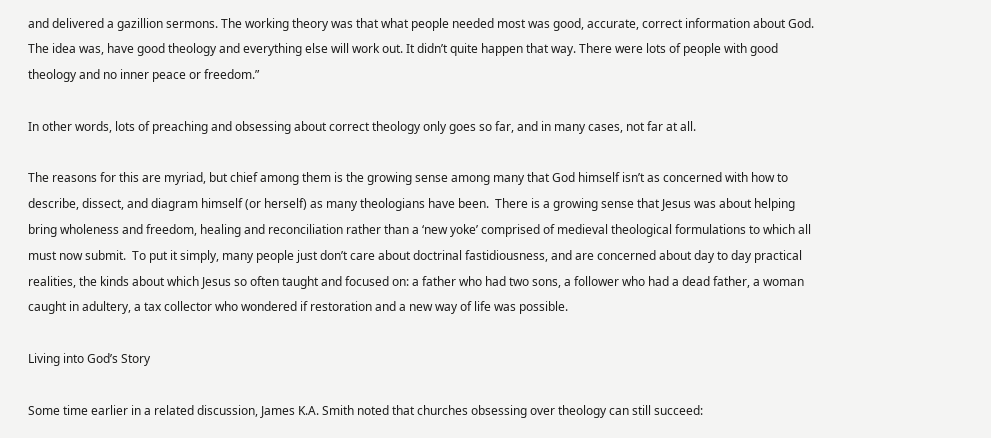and delivered a gazillion sermons. The working theory was that what people needed most was good, accurate, correct information about God. The idea was, have good theology and everything else will work out. It didn’t quite happen that way. There were lots of people with good theology and no inner peace or freedom.”

In other words, lots of preaching and obsessing about correct theology only goes so far, and in many cases, not far at all.

The reasons for this are myriad, but chief among them is the growing sense among many that God himself isn’t as concerned with how to describe, dissect, and diagram himself (or herself) as many theologians have been.  There is a growing sense that Jesus was about helping bring wholeness and freedom, healing and reconciliation rather than a ‘new yoke’ comprised of medieval theological formulations to which all must now submit.  To put it simply, many people just don’t care about doctrinal fastidiousness, and are concerned about day to day practical realities, the kinds about which Jesus so often taught and focused on: a father who had two sons, a follower who had a dead father, a woman caught in adultery, a tax collector who wondered if restoration and a new way of life was possible.

Living into God’s Story

Some time earlier in a related discussion, James K.A. Smith noted that churches obsessing over theology can still succeed: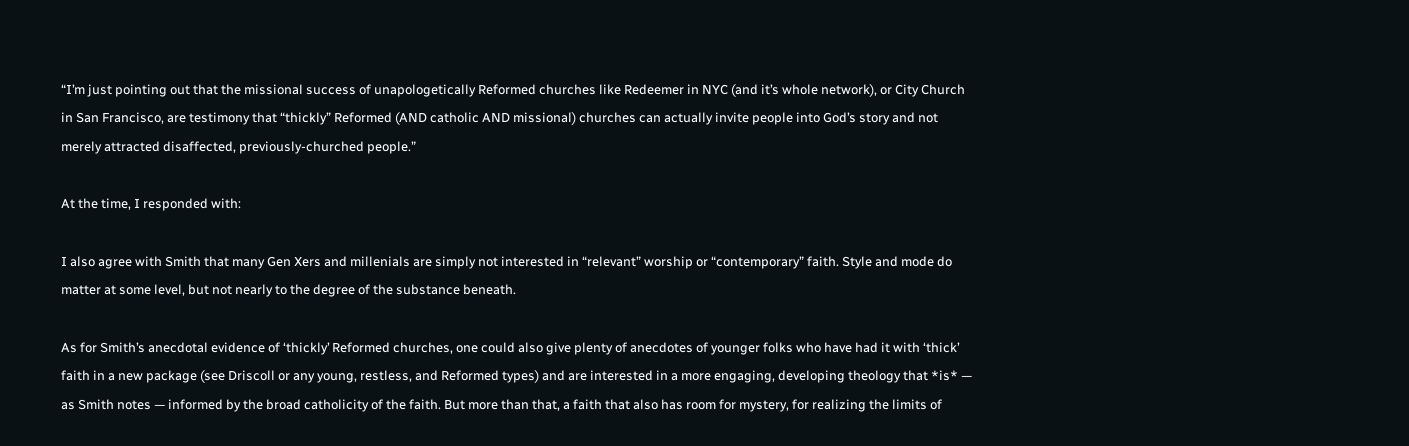“I’m just pointing out that the missional success of unapologetically Reformed churches like Redeemer in NYC (and it’s whole network), or City Church in San Francisco, are testimony that “thickly” Reformed (AND catholic AND missional) churches can actually invite people into God’s story and not merely attracted disaffected, previously-churched people.”

At the time, I responded with:

I also agree with Smith that many Gen Xers and millenials are simply not interested in “relevant” worship or “contemporary” faith. Style and mode do matter at some level, but not nearly to the degree of the substance beneath.

As for Smith’s anecdotal evidence of ‘thickly’ Reformed churches, one could also give plenty of anecdotes of younger folks who have had it with ‘thick’ faith in a new package (see Driscoll or any young, restless, and Reformed types) and are interested in a more engaging, developing theology that *is* — as Smith notes — informed by the broad catholicity of the faith. But more than that, a faith that also has room for mystery, for realizing the limits of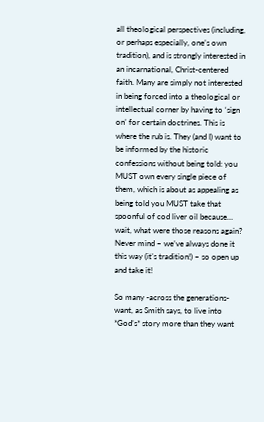all theological perspectives (including, or perhaps especially, one’s own tradition), and is strongly interested in an incarnational, Christ-centered faith. Many are simply not interested in being forced into a theological or intellectual corner by having to ‘sign on’ for certain doctrines. This is where the rub is. They (and I) want to be informed by the historic confessions without being told: you MUST own every single piece of them, which is about as appealing as being told you MUST take that spoonful of cod liver oil because… wait, what were those reasons again? Never mind – we’ve always done it this way (it’s tradition!) – so open up and take it!

So many -across the generations- want, as Smith says, to live into *God’s* story more than they want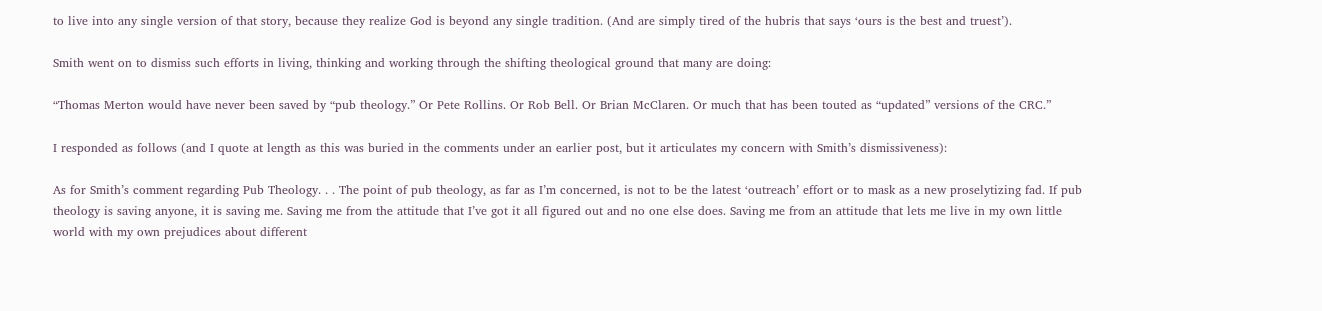to live into any single version of that story, because they realize God is beyond any single tradition. (And are simply tired of the hubris that says ‘ours is the best and truest’).

Smith went on to dismiss such efforts in living, thinking and working through the shifting theological ground that many are doing:

“Thomas Merton would have never been saved by “pub theology.” Or Pete Rollins. Or Rob Bell. Or Brian McClaren. Or much that has been touted as “updated” versions of the CRC.”

I responded as follows (and I quote at length as this was buried in the comments under an earlier post, but it articulates my concern with Smith’s dismissiveness):

As for Smith’s comment regarding Pub Theology. . . The point of pub theology, as far as I’m concerned, is not to be the latest ‘outreach’ effort or to mask as a new proselytizing fad. If pub theology is saving anyone, it is saving me. Saving me from the attitude that I’ve got it all figured out and no one else does. Saving me from an attitude that lets me live in my own little world with my own prejudices about different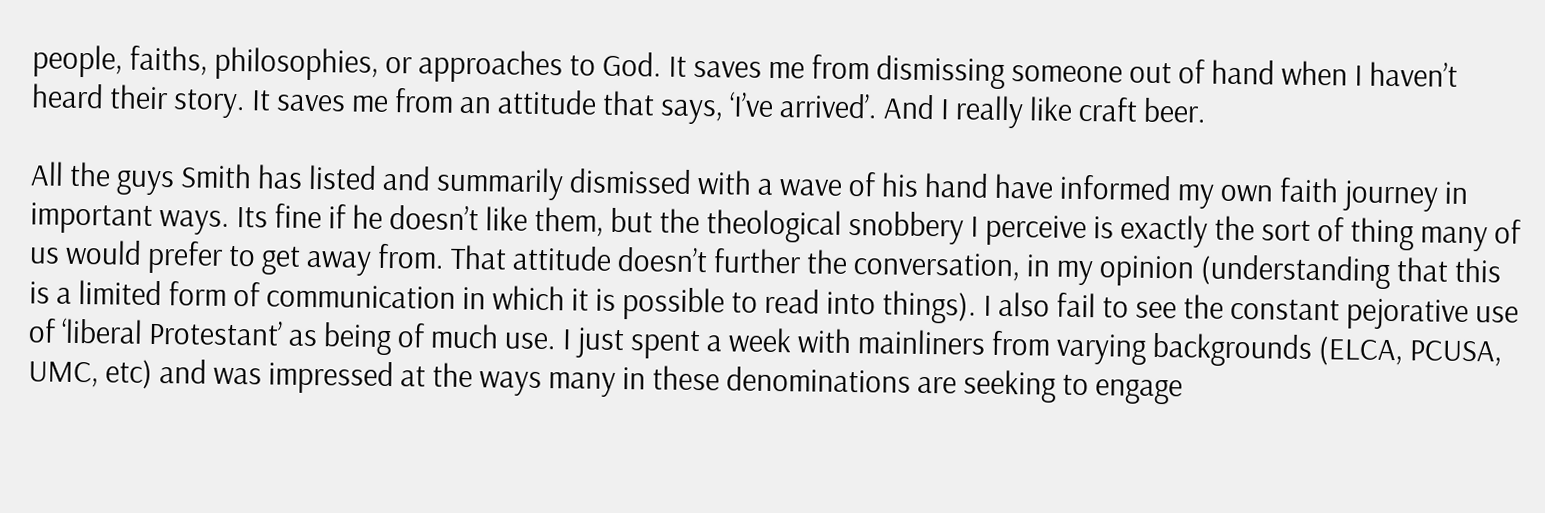people, faiths, philosophies, or approaches to God. It saves me from dismissing someone out of hand when I haven’t heard their story. It saves me from an attitude that says, ‘I’ve arrived’. And I really like craft beer.

All the guys Smith has listed and summarily dismissed with a wave of his hand have informed my own faith journey in important ways. Its fine if he doesn’t like them, but the theological snobbery I perceive is exactly the sort of thing many of us would prefer to get away from. That attitude doesn’t further the conversation, in my opinion (understanding that this is a limited form of communication in which it is possible to read into things). I also fail to see the constant pejorative use of ‘liberal Protestant’ as being of much use. I just spent a week with mainliners from varying backgrounds (ELCA, PCUSA, UMC, etc) and was impressed at the ways many in these denominations are seeking to engage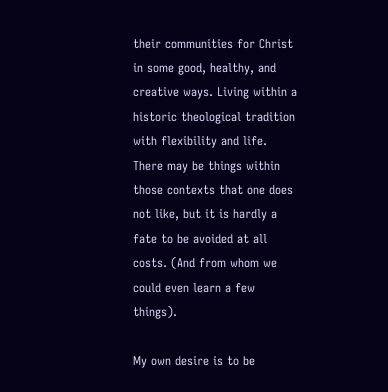their communities for Christ in some good, healthy, and creative ways. Living within a historic theological tradition with flexibility and life. There may be things within those contexts that one does not like, but it is hardly a fate to be avoided at all costs. (And from whom we could even learn a few things).

My own desire is to be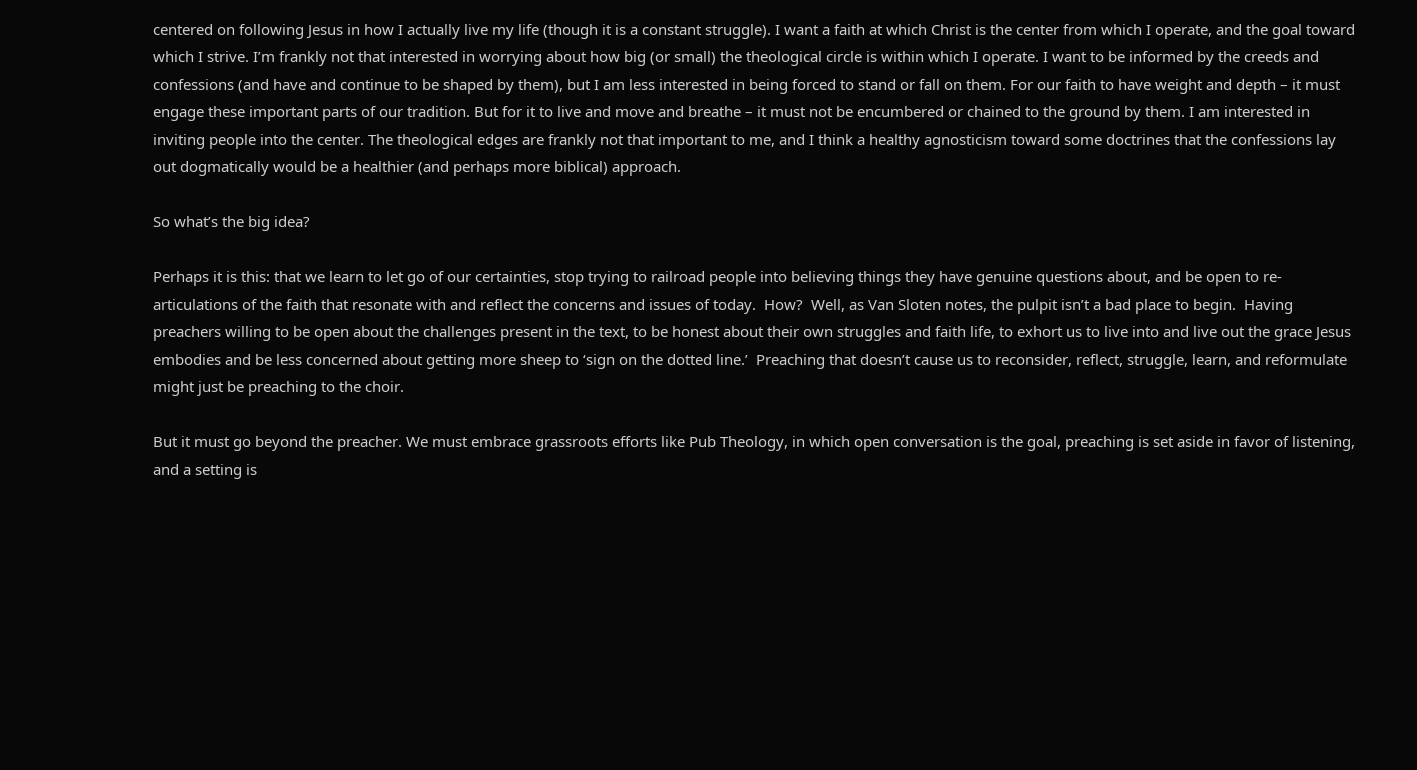centered on following Jesus in how I actually live my life (though it is a constant struggle). I want a faith at which Christ is the center from which I operate, and the goal toward which I strive. I’m frankly not that interested in worrying about how big (or small) the theological circle is within which I operate. I want to be informed by the creeds and confessions (and have and continue to be shaped by them), but I am less interested in being forced to stand or fall on them. For our faith to have weight and depth – it must engage these important parts of our tradition. But for it to live and move and breathe – it must not be encumbered or chained to the ground by them. I am interested in inviting people into the center. The theological edges are frankly not that important to me, and I think a healthy agnosticism toward some doctrines that the confessions lay out dogmatically would be a healthier (and perhaps more biblical) approach.

So what’s the big idea?

Perhaps it is this: that we learn to let go of our certainties, stop trying to railroad people into believing things they have genuine questions about, and be open to re-articulations of the faith that resonate with and reflect the concerns and issues of today.  How?  Well, as Van Sloten notes, the pulpit isn’t a bad place to begin.  Having preachers willing to be open about the challenges present in the text, to be honest about their own struggles and faith life, to exhort us to live into and live out the grace Jesus embodies and be less concerned about getting more sheep to ‘sign on the dotted line.’  Preaching that doesn’t cause us to reconsider, reflect, struggle, learn, and reformulate might just be preaching to the choir.

But it must go beyond the preacher. We must embrace grassroots efforts like Pub Theology, in which open conversation is the goal, preaching is set aside in favor of listening, and a setting is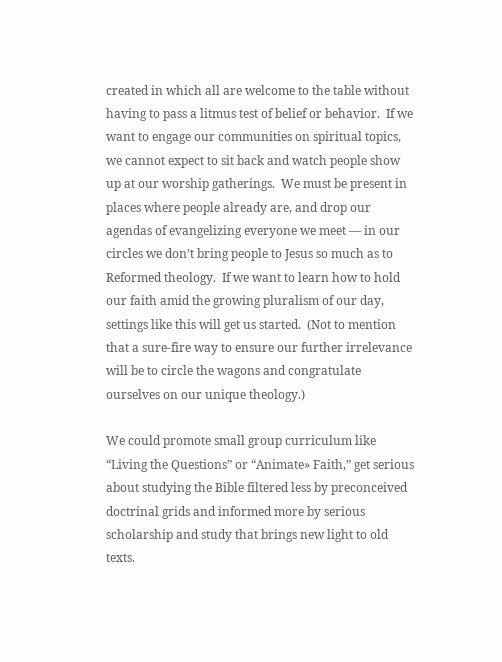created in which all are welcome to the table without having to pass a litmus test of belief or behavior.  If we want to engage our communities on spiritual topics, we cannot expect to sit back and watch people show up at our worship gatherings.  We must be present in places where people already are, and drop our agendas of evangelizing everyone we meet — in our circles we don’t bring people to Jesus so much as to Reformed theology.  If we want to learn how to hold our faith amid the growing pluralism of our day, settings like this will get us started.  (Not to mention that a sure-fire way to ensure our further irrelevance will be to circle the wagons and congratulate ourselves on our unique theology.)

We could promote small group curriculum like “Living the Questions” or “Animate» Faith,” get serious about studying the Bible filtered less by preconceived doctrinal grids and informed more by serious scholarship and study that brings new light to old texts.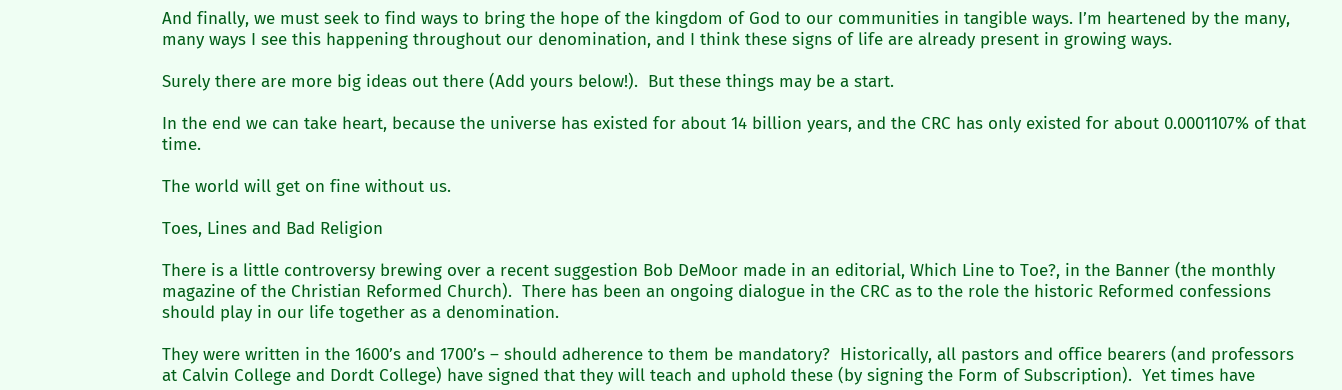And finally, we must seek to find ways to bring the hope of the kingdom of God to our communities in tangible ways. I’m heartened by the many, many ways I see this happening throughout our denomination, and I think these signs of life are already present in growing ways.

Surely there are more big ideas out there (Add yours below!).  But these things may be a start.

In the end we can take heart, because the universe has existed for about 14 billion years, and the CRC has only existed for about 0.0001107% of that time.

The world will get on fine without us.

Toes, Lines and Bad Religion

There is a little controversy brewing over a recent suggestion Bob DeMoor made in an editorial, Which Line to Toe?, in the Banner (the monthly magazine of the Christian Reformed Church).  There has been an ongoing dialogue in the CRC as to the role the historic Reformed confessions should play in our life together as a denomination.

They were written in the 1600’s and 1700’s – should adherence to them be mandatory?  Historically, all pastors and office bearers (and professors at Calvin College and Dordt College) have signed that they will teach and uphold these (by signing the Form of Subscription).  Yet times have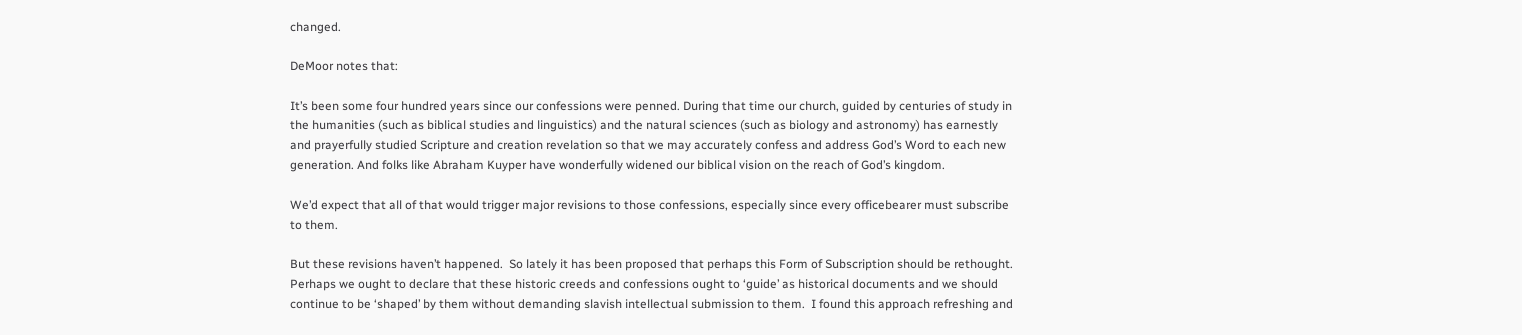changed.

DeMoor notes that:

It’s been some four hundred years since our confessions were penned. During that time our church, guided by centuries of study in the humanities (such as biblical studies and linguistics) and the natural sciences (such as biology and astronomy) has earnestly and prayerfully studied Scripture and creation revelation so that we may accurately confess and address God’s Word to each new generation. And folks like Abraham Kuyper have wonderfully widened our biblical vision on the reach of God’s kingdom.

We’d expect that all of that would trigger major revisions to those confessions, especially since every officebearer must subscribe to them.

But these revisions haven’t happened.  So lately it has been proposed that perhaps this Form of Subscription should be rethought.  Perhaps we ought to declare that these historic creeds and confessions ought to ‘guide’ as historical documents and we should continue to be ‘shaped’ by them without demanding slavish intellectual submission to them.  I found this approach refreshing and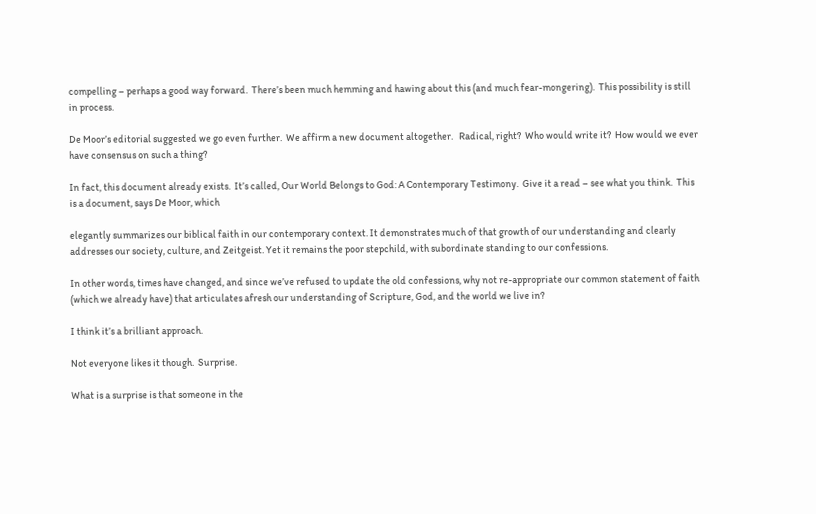compelling – perhaps a good way forward.  There’s been much hemming and hawing about this (and much fear-mongering).  This possibility is still in process.

De Moor’s editorial suggested we go even further.  We affirm a new document altogether.   Radical, right?  Who would write it?  How would we ever have consensus on such a thing?

In fact, this document already exists.  It’s called, Our World Belongs to God: A Contemporary Testimony.  Give it a read – see what you think.  This is a document, says De Moor, which

elegantly summarizes our biblical faith in our contemporary context. It demonstrates much of that growth of our understanding and clearly addresses our society, culture, and Zeitgeist. Yet it remains the poor stepchild, with subordinate standing to our confessions.

In other words, times have changed, and since we’ve refused to update the old confessions, why not re-appropriate our common statement of faith (which we already have) that articulates afresh our understanding of Scripture, God, and the world we live in?

I think it’s a brilliant approach.

Not everyone likes it though.  Surprise.

What is a surprise is that someone in the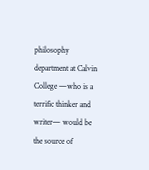philosophy department at Calvin College —who is a terrific thinker and writer— would be the source of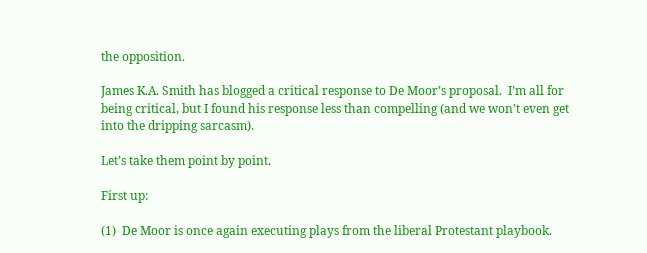the opposition.

James K.A. Smith has blogged a critical response to De Moor’s proposal.  I’m all for being critical, but I found his response less than compelling (and we won’t even get into the dripping sarcasm).

Let’s take them point by point.

First up:

(1)  De Moor is once again executing plays from the liberal Protestant playbook.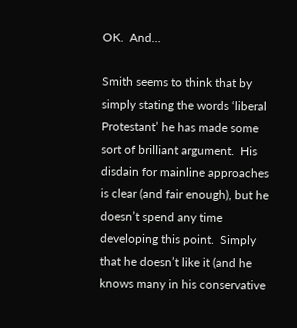OK.  And…

Smith seems to think that by simply stating the words ‘liberal Protestant’ he has made some sort of brilliant argument.  His disdain for mainline approaches is clear (and fair enough), but he doesn’t spend any time developing this point.  Simply that he doesn’t like it (and he knows many in his conservative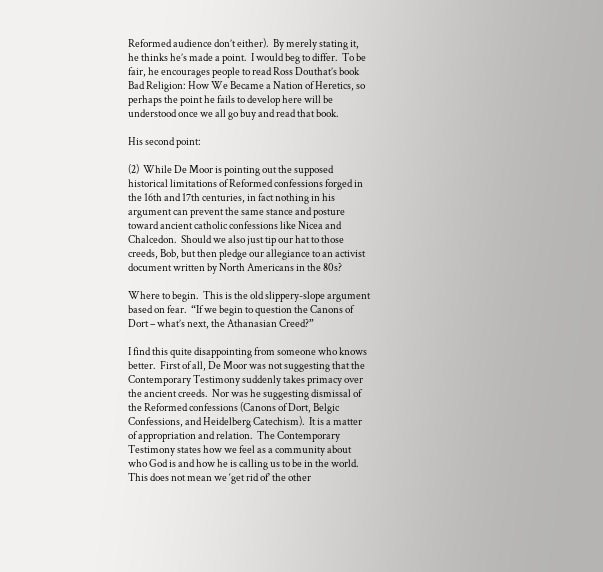Reformed audience don’t either).  By merely stating it, he thinks he’s made a point.  I would beg to differ.  To be fair, he encourages people to read Ross Douthat’s book Bad Religion: How We Became a Nation of Heretics, so perhaps the point he fails to develop here will be understood once we all go buy and read that book.

His second point:

(2)  While De Moor is pointing out the supposed historical limitations of Reformed confessions forged in the 16th and 17th centuries, in fact nothing in his argument can prevent the same stance and posture toward ancient catholic confessions like Nicea and Chalcedon.  Should we also just tip our hat to those creeds, Bob, but then pledge our allegiance to an activist document written by North Americans in the 80s?

Where to begin.  This is the old slippery-slope argument based on fear.  “If we begin to question the Canons of Dort – what’s next, the Athanasian Creed?”

I find this quite disappointing from someone who knows better.  First of all, De Moor was not suggesting that the Contemporary Testimony suddenly takes primacy over the ancient creeds.  Nor was he suggesting dismissal of the Reformed confessions (Canons of Dort, Belgic Confessions, and Heidelberg Catechism).  It is a matter of appropriation and relation.  The Contemporary Testimony states how we feel as a community about who God is and how he is calling us to be in the world.  This does not mean we ‘get rid of’ the other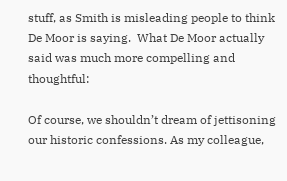stuff, as Smith is misleading people to think De Moor is saying.  What De Moor actually said was much more compelling and thoughtful:

Of course, we shouldn’t dream of jettisoning our historic confessions. As my colleague,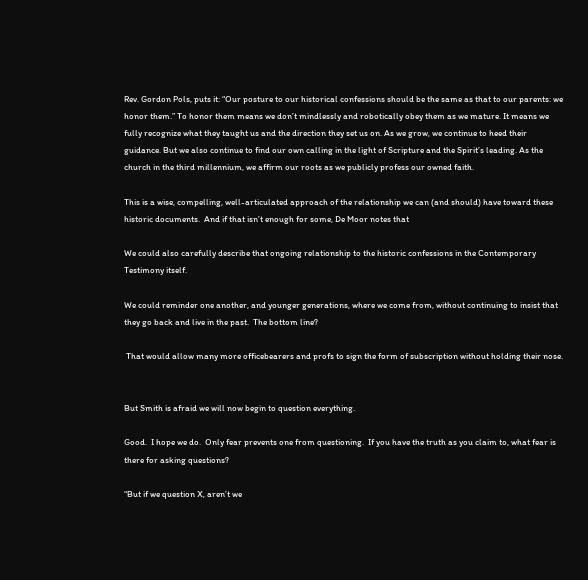Rev. Gordon Pols, puts it: “Our posture to our historical confessions should be the same as that to our parents: we honor them.” To honor them means we don’t mindlessly and robotically obey them as we mature. It means we fully recognize what they taught us and the direction they set us on. As we grow, we continue to heed their guidance. But we also continue to find our own calling in the light of Scripture and the Spirit’s leading. As the church in the third millennium, we affirm our roots as we publicly profess our owned faith.

This is a wise, compelling, well-articulated approach of the relationship we can (and should) have toward these historic documents.  And if that isn’t enough for some, De Moor notes that

We could also carefully describe that ongoing relationship to the historic confessions in the Contemporary Testimony itself.

We could reminder one another, and younger generations, where we come from, without continuing to insist that they go back and live in the past.  The bottom line?

 That would allow many more officebearers and profs to sign the form of subscription without holding their nose.


But Smith is afraid we will now begin to question everything.

Good.  I hope we do.  Only fear prevents one from questioning.  If you have the truth as you claim to, what fear is there for asking questions?

“But if we question X, aren’t we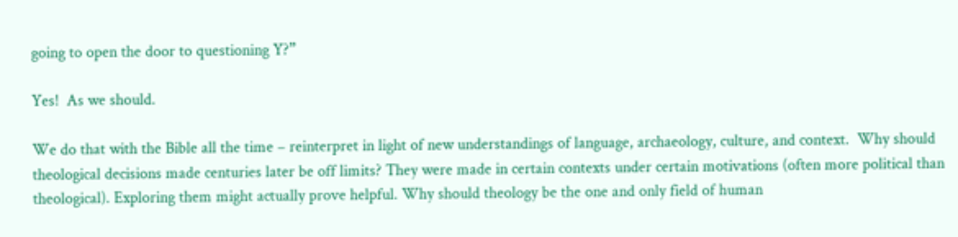going to open the door to questioning Y?”

Yes!  As we should.

We do that with the Bible all the time – reinterpret in light of new understandings of language, archaeology, culture, and context.  Why should theological decisions made centuries later be off limits? They were made in certain contexts under certain motivations (often more political than theological). Exploring them might actually prove helpful. Why should theology be the one and only field of human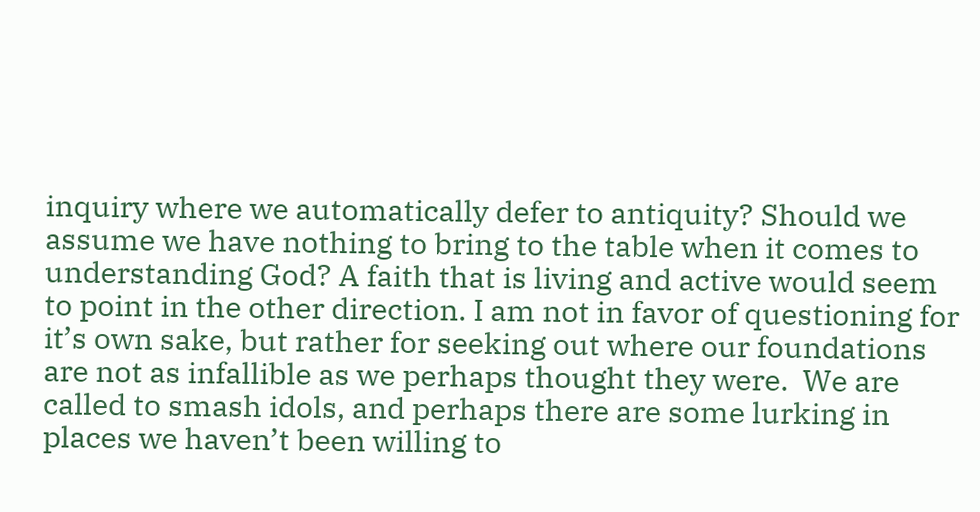inquiry where we automatically defer to antiquity? Should we assume we have nothing to bring to the table when it comes to understanding God? A faith that is living and active would seem to point in the other direction. I am not in favor of questioning for it’s own sake, but rather for seeking out where our foundations are not as infallible as we perhaps thought they were.  We are called to smash idols, and perhaps there are some lurking in places we haven’t been willing to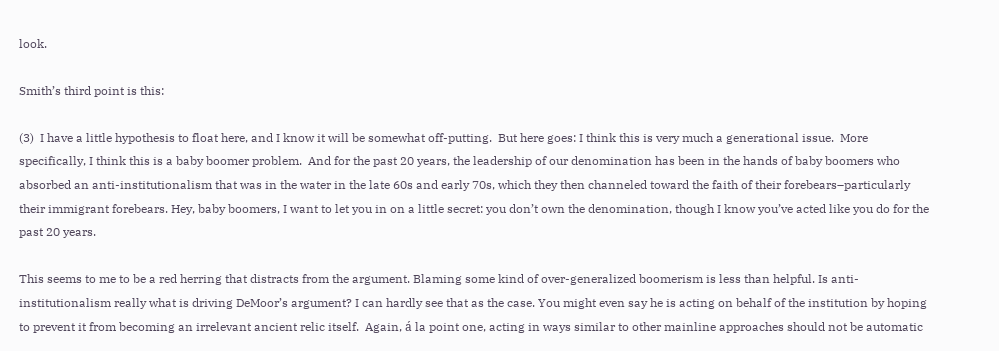look.

Smith’s third point is this:

(3)  I have a little hypothesis to float here, and I know it will be somewhat off-putting.  But here goes: I think this is very much a generational issue.  More specifically, I think this is a baby boomer problem.  And for the past 20 years, the leadership of our denomination has been in the hands of baby boomers who absorbed an anti-institutionalism that was in the water in the late 60s and early 70s, which they then channeled toward the faith of their forebears–particularly their immigrant forebears. Hey, baby boomers, I want to let you in on a little secret: you don’t own the denomination, though I know you’ve acted like you do for the past 20 years.

This seems to me to be a red herring that distracts from the argument. Blaming some kind of over-generalized boomerism is less than helpful. Is anti-institutionalism really what is driving DeMoor’s argument? I can hardly see that as the case. You might even say he is acting on behalf of the institution by hoping to prevent it from becoming an irrelevant ancient relic itself.  Again, á la point one, acting in ways similar to other mainline approaches should not be automatic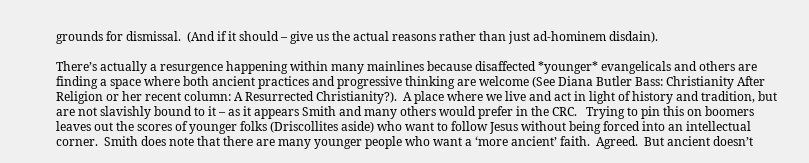grounds for dismissal.  (And if it should – give us the actual reasons rather than just ad-hominem disdain).

There’s actually a resurgence happening within many mainlines because disaffected *younger* evangelicals and others are finding a space where both ancient practices and progressive thinking are welcome (See Diana Butler Bass: Christianity After Religion or her recent column: A Resurrected Christianity?).  A place where we live and act in light of history and tradition, but are not slavishly bound to it – as it appears Smith and many others would prefer in the CRC.   Trying to pin this on boomers leaves out the scores of younger folks (Driscollites aside) who want to follow Jesus without being forced into an intellectual corner.  Smith does note that there are many younger people who want a ‘more ancient’ faith.  Agreed.  But ancient doesn’t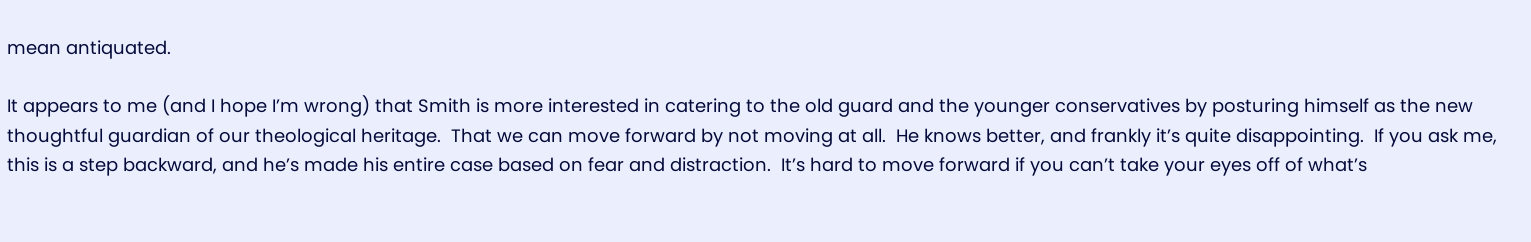mean antiquated.

It appears to me (and I hope I’m wrong) that Smith is more interested in catering to the old guard and the younger conservatives by posturing himself as the new thoughtful guardian of our theological heritage.  That we can move forward by not moving at all.  He knows better, and frankly it’s quite disappointing.  If you ask me, this is a step backward, and he’s made his entire case based on fear and distraction.  It’s hard to move forward if you can’t take your eyes off of what’s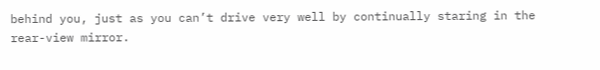behind you, just as you can’t drive very well by continually staring in the rear-view mirror.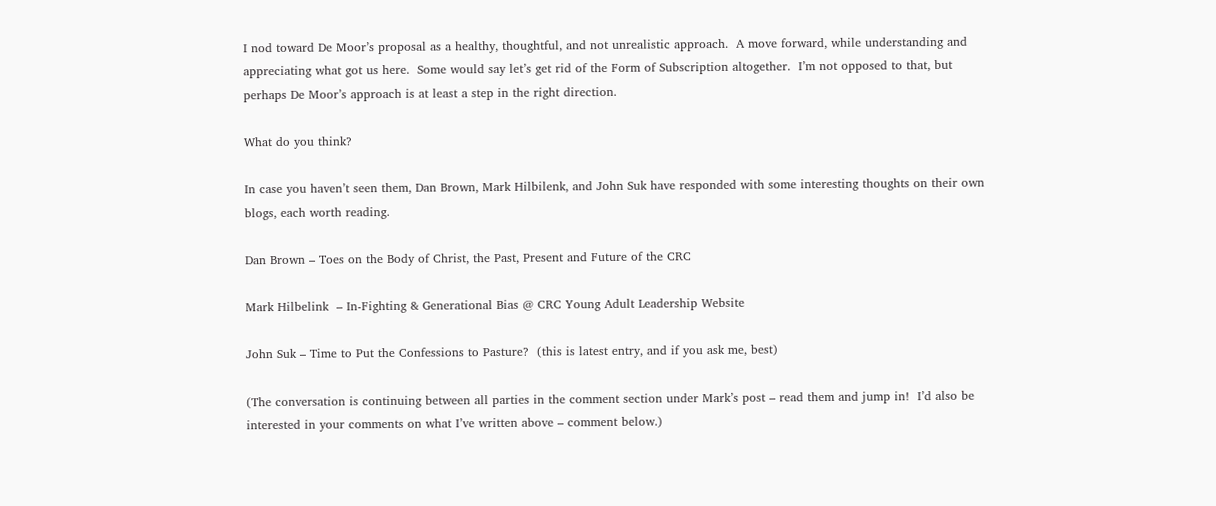I nod toward De Moor’s proposal as a healthy, thoughtful, and not unrealistic approach.  A move forward, while understanding and appreciating what got us here.  Some would say let’s get rid of the Form of Subscription altogether.  I’m not opposed to that, but perhaps De Moor’s approach is at least a step in the right direction.

What do you think?

In case you haven’t seen them, Dan Brown, Mark Hilbilenk, and John Suk have responded with some interesting thoughts on their own blogs, each worth reading.

Dan Brown – Toes on the Body of Christ, the Past, Present and Future of the CRC

Mark Hilbelink  – In-Fighting & Generational Bias @ CRC Young Adult Leadership Website

John Suk – Time to Put the Confessions to Pasture?  (this is latest entry, and if you ask me, best)

(The conversation is continuing between all parties in the comment section under Mark’s post – read them and jump in!  I’d also be interested in your comments on what I’ve written above – comment below.)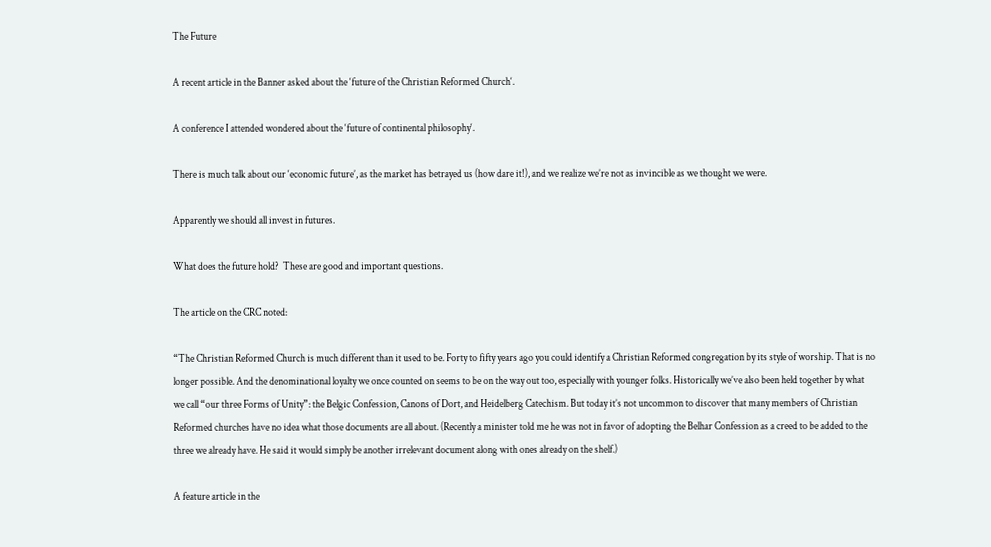The Future

A recent article in the Banner asked about the ‘future of the Christian Reformed Church‘.

A conference I attended wondered about the ‘future of continental philosophy‘.

There is much talk about our ‘economic future’, as the market has betrayed us (how dare it!), and we realize we’re not as invincible as we thought we were.

Apparently we should all invest in futures.

What does the future hold?  These are good and important questions.

The article on the CRC noted:

“The Christian Reformed Church is much different than it used to be. Forty to fifty years ago you could identify a Christian Reformed congregation by its style of worship. That is no longer possible. And the denominational loyalty we once counted on seems to be on the way out too, especially with younger folks. Historically we’ve also been held together by what we call “our three Forms of Unity”: the Belgic Confession, Canons of Dort, and Heidelberg Catechism. But today it’s not uncommon to discover that many members of Christian Reformed churches have no idea what those documents are all about. (Recently a minister told me he was not in favor of adopting the Belhar Confession as a creed to be added to the three we already have. He said it would simply be another irrelevant document along with ones already on the shelf.)

A feature article in the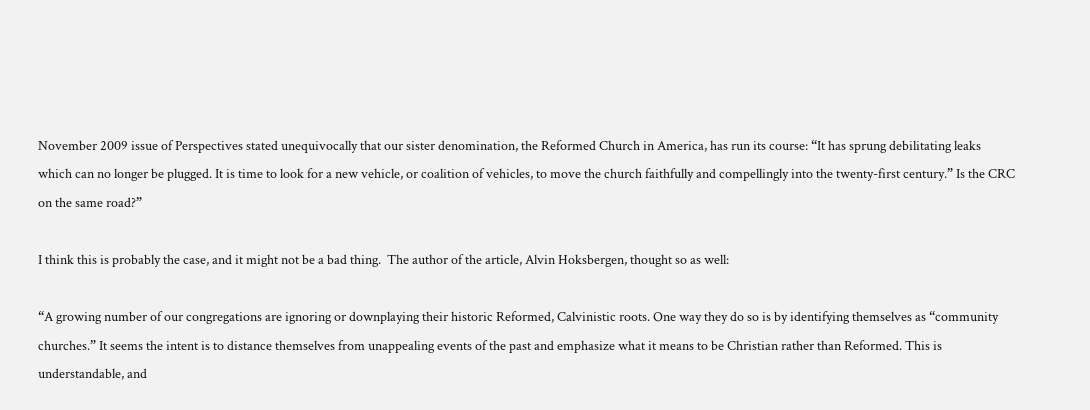November 2009 issue of Perspectives stated unequivocally that our sister denomination, the Reformed Church in America, has run its course: “It has sprung debilitating leaks which can no longer be plugged. It is time to look for a new vehicle, or coalition of vehicles, to move the church faithfully and compellingly into the twenty-first century.” Is the CRC on the same road?”

I think this is probably the case, and it might not be a bad thing.  The author of the article, Alvin Hoksbergen, thought so as well:

“A growing number of our congregations are ignoring or downplaying their historic Reformed, Calvinistic roots. One way they do so is by identifying themselves as “community churches.” It seems the intent is to distance themselves from unappealing events of the past and emphasize what it means to be Christian rather than Reformed. This is understandable, and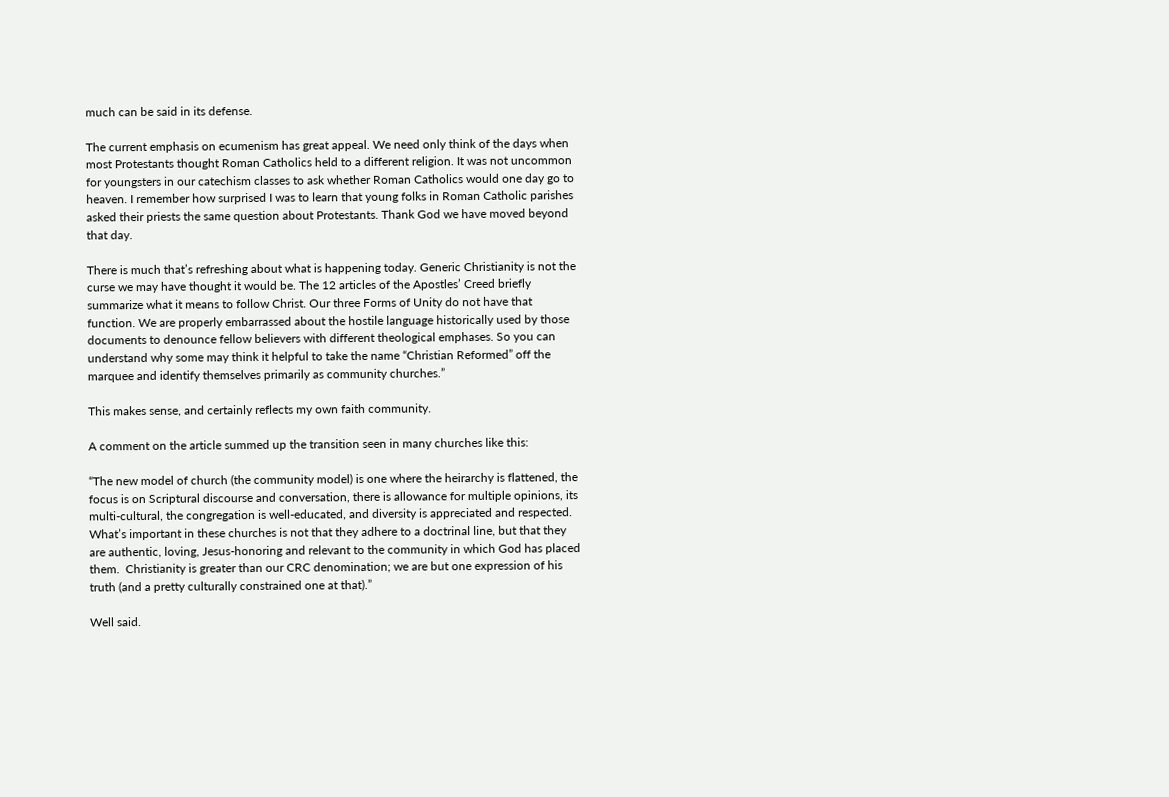much can be said in its defense.

The current emphasis on ecumenism has great appeal. We need only think of the days when most Protestants thought Roman Catholics held to a different religion. It was not uncommon for youngsters in our catechism classes to ask whether Roman Catholics would one day go to heaven. I remember how surprised I was to learn that young folks in Roman Catholic parishes asked their priests the same question about Protestants. Thank God we have moved beyond that day.

There is much that’s refreshing about what is happening today. Generic Christianity is not the curse we may have thought it would be. The 12 articles of the Apostles’ Creed briefly summarize what it means to follow Christ. Our three Forms of Unity do not have that function. We are properly embarrassed about the hostile language historically used by those documents to denounce fellow believers with different theological emphases. So you can understand why some may think it helpful to take the name “Christian Reformed” off the marquee and identify themselves primarily as community churches.”

This makes sense, and certainly reflects my own faith community.

A comment on the article summed up the transition seen in many churches like this:

“The new model of church (the community model) is one where the heirarchy is flattened, the focus is on Scriptural discourse and conversation, there is allowance for multiple opinions, its multi-cultural, the congregation is well-educated, and diversity is appreciated and respected. What’s important in these churches is not that they adhere to a doctrinal line, but that they are authentic, loving, Jesus-honoring and relevant to the community in which God has placed them.  Christianity is greater than our CRC denomination; we are but one expression of his truth (and a pretty culturally constrained one at that).”

Well said.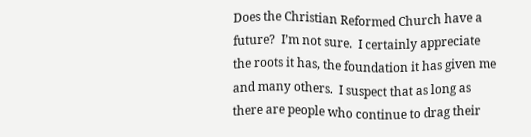Does the Christian Reformed Church have a future?  I’m not sure.  I certainly appreciate the roots it has, the foundation it has given me and many others.  I suspect that as long as there are people who continue to drag their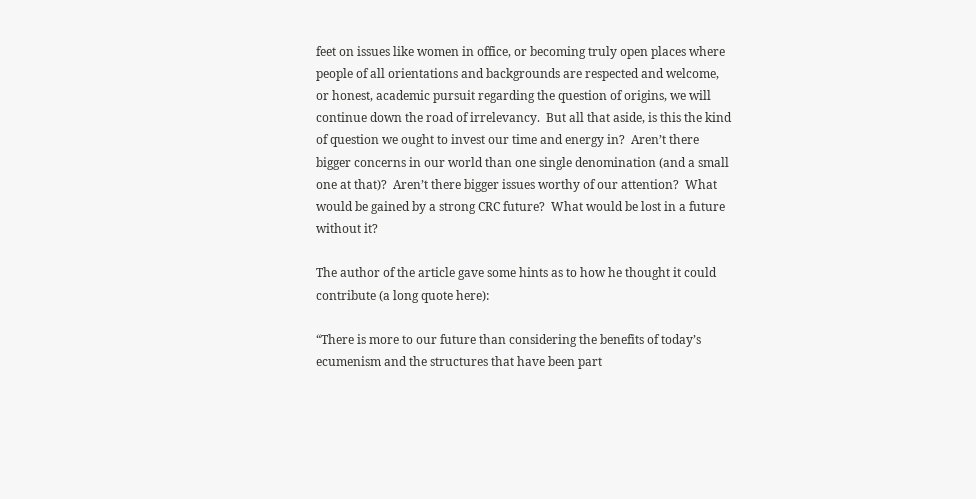feet on issues like women in office, or becoming truly open places where people of all orientations and backgrounds are respected and welcome, or honest, academic pursuit regarding the question of origins, we will continue down the road of irrelevancy.  But all that aside, is this the kind of question we ought to invest our time and energy in?  Aren’t there bigger concerns in our world than one single denomination (and a small one at that)?  Aren’t there bigger issues worthy of our attention?  What would be gained by a strong CRC future?  What would be lost in a future without it?

The author of the article gave some hints as to how he thought it could contribute (a long quote here):

“There is more to our future than considering the benefits of today’s ecumenism and the structures that have been part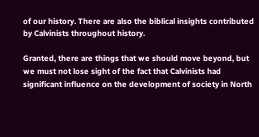of our history. There are also the biblical insights contributed by Calvinists throughout history.

Granted, there are things that we should move beyond, but we must not lose sight of the fact that Calvinists had significant influence on the development of society in North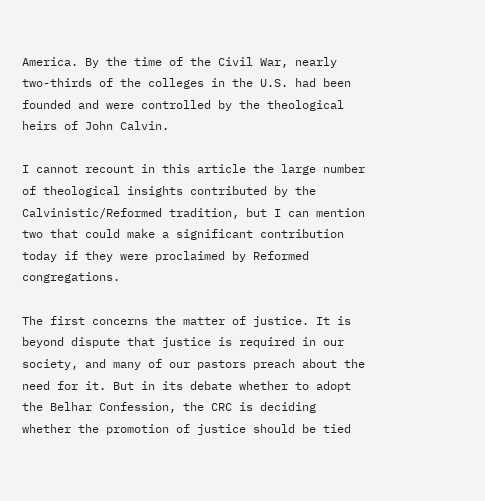America. By the time of the Civil War, nearly two-thirds of the colleges in the U.S. had been founded and were controlled by the theological heirs of John Calvin.

I cannot recount in this article the large number of theological insights contributed by the Calvinistic/Reformed tradition, but I can mention two that could make a significant contribution today if they were proclaimed by Reformed congregations.

The first concerns the matter of justice. It is beyond dispute that justice is required in our society, and many of our pastors preach about the need for it. But in its debate whether to adopt the Belhar Confession, the CRC is deciding whether the promotion of justice should be tied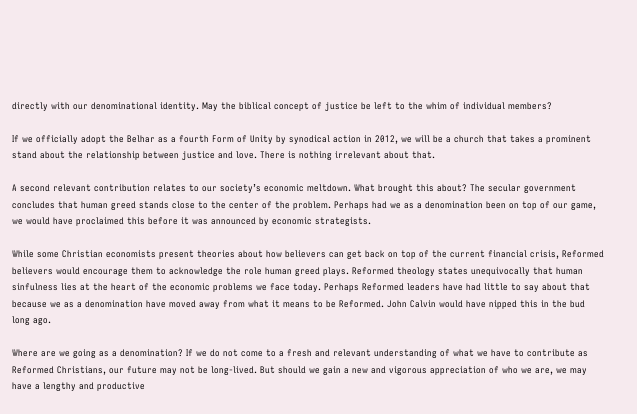directly with our denominational identity. May the biblical concept of justice be left to the whim of individual members?

If we officially adopt the Belhar as a fourth Form of Unity by synodical action in 2012, we will be a church that takes a prominent stand about the relationship between justice and love. There is nothing irrelevant about that.

A second relevant contribution relates to our society’s economic meltdown. What brought this about? The secular government concludes that human greed stands close to the center of the problem. Perhaps had we as a denomination been on top of our game, we would have proclaimed this before it was announced by economic strategists.

While some Christian economists present theories about how believers can get back on top of the current financial crisis, Reformed believers would encourage them to acknowledge the role human greed plays. Reformed theology states unequivocally that human sinfulness lies at the heart of the economic problems we face today. Perhaps Reformed leaders have had little to say about that because we as a denomination have moved away from what it means to be Reformed. John Calvin would have nipped this in the bud long ago.

Where are we going as a denomination? If we do not come to a fresh and relevant understanding of what we have to contribute as Reformed Christians, our future may not be long-lived. But should we gain a new and vigorous appreciation of who we are, we may have a lengthy and productive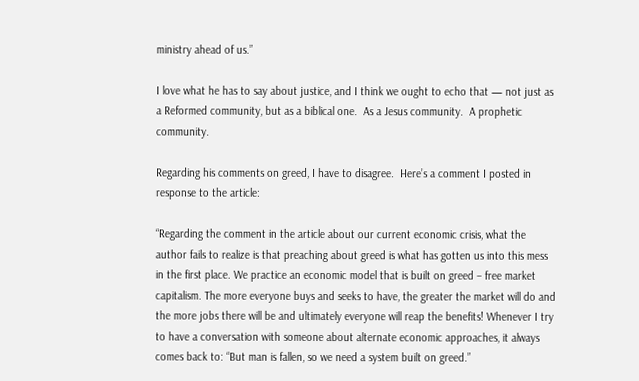ministry ahead of us.”

I love what he has to say about justice, and I think we ought to echo that — not just as a Reformed community, but as a biblical one.  As a Jesus community.  A prophetic community.

Regarding his comments on greed, I have to disagree.  Here’s a comment I posted in response to the article:

“Regarding the comment in the article about our current economic crisis, what the author fails to realize is that preaching about greed is what has gotten us into this mess in the first place. We practice an economic model that is built on greed – free market capitalism. The more everyone buys and seeks to have, the greater the market will do and the more jobs there will be and ultimately everyone will reap the benefits! Whenever I try to have a conversation with someone about alternate economic approaches, it always comes back to: “But man is fallen, so we need a system built on greed.”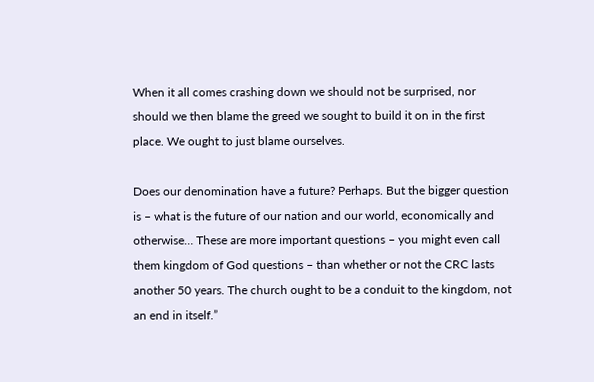When it all comes crashing down we should not be surprised, nor should we then blame the greed we sought to build it on in the first place. We ought to just blame ourselves.

Does our denomination have a future? Perhaps. But the bigger question is – what is the future of our nation and our world, economically and otherwise… These are more important questions – you might even call them kingdom of God questions – than whether or not the CRC lasts another 50 years. The church ought to be a conduit to the kingdom, not an end in itself.”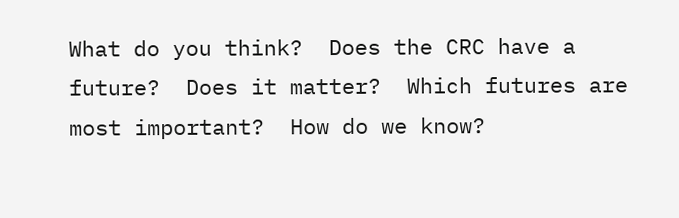What do you think?  Does the CRC have a future?  Does it matter?  Which futures are most important?  How do we know?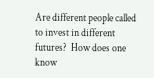Are different people called to invest in different futures?  How does one know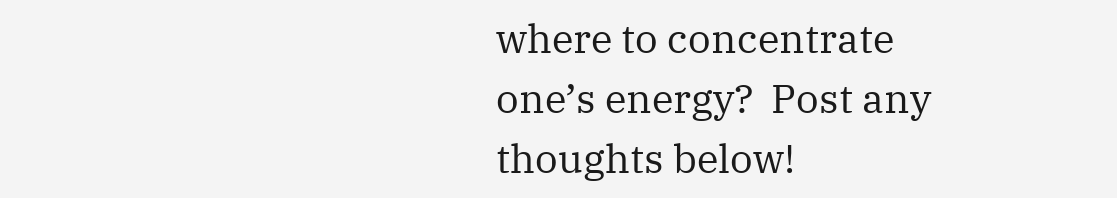where to concentrate one’s energy?  Post any thoughts below!